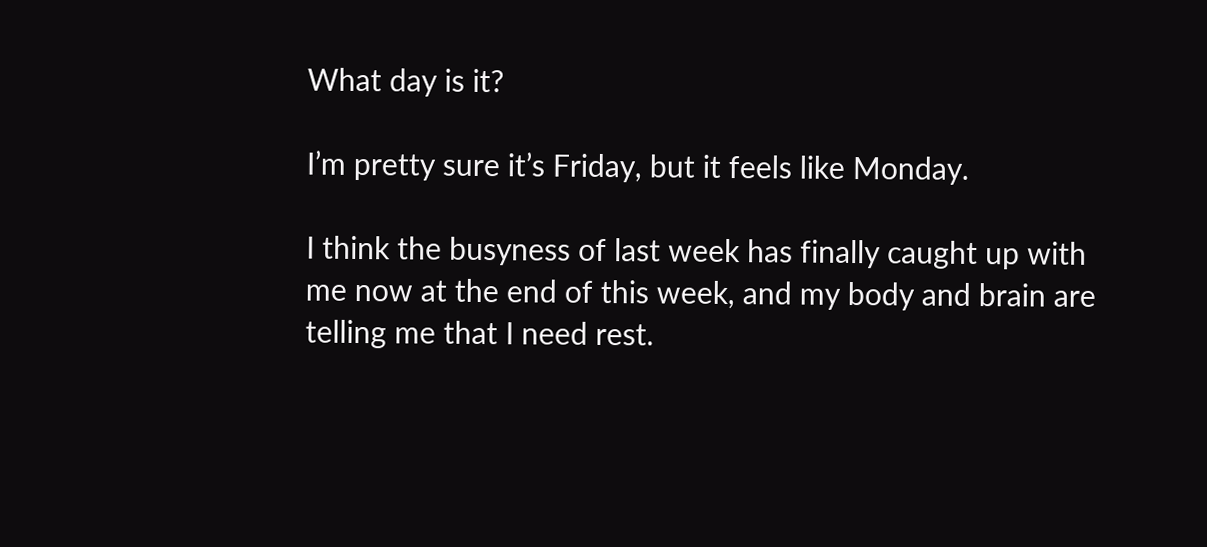What day is it?

I’m pretty sure it’s Friday, but it feels like Monday.

I think the busyness of last week has finally caught up with me now at the end of this week, and my body and brain are telling me that I need rest.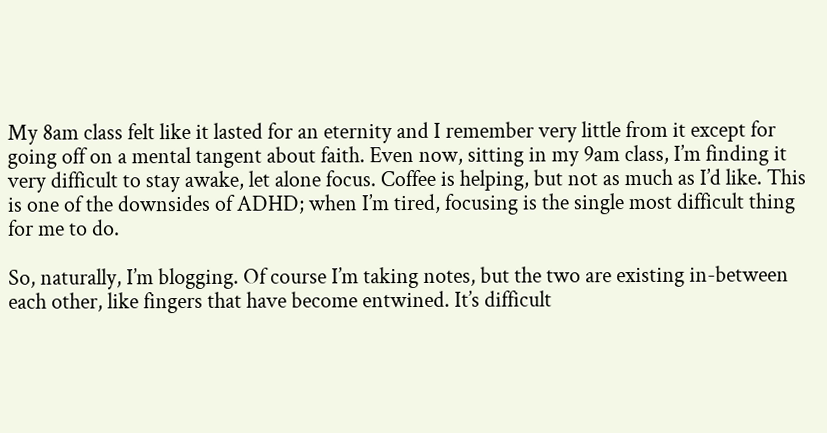My 8am class felt like it lasted for an eternity and I remember very little from it except for going off on a mental tangent about faith. Even now, sitting in my 9am class, I’m finding it very difficult to stay awake, let alone focus. Coffee is helping, but not as much as I’d like. This is one of the downsides of ADHD; when I’m tired, focusing is the single most difficult thing for me to do.

So, naturally, I’m blogging. Of course I’m taking notes, but the two are existing in-between each other, like fingers that have become entwined. It’s difficult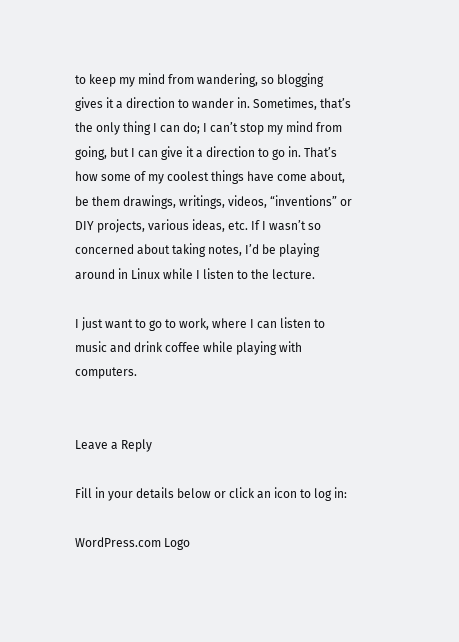to keep my mind from wandering, so blogging gives it a direction to wander in. Sometimes, that’s the only thing I can do; I can’t stop my mind from going, but I can give it a direction to go in. That’s how some of my coolest things have come about, be them drawings, writings, videos, “inventions” or DIY projects, various ideas, etc. If I wasn’t so concerned about taking notes, I’d be playing around in Linux while I listen to the lecture.

I just want to go to work, where I can listen to music and drink coffee while playing with computers.


Leave a Reply

Fill in your details below or click an icon to log in:

WordPress.com Logo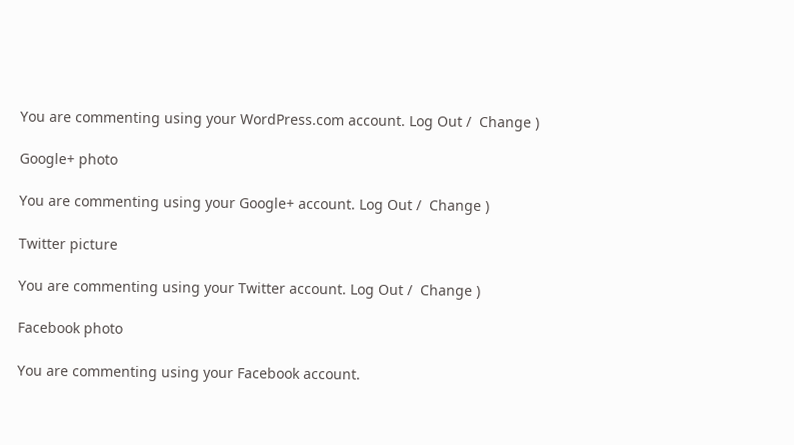You are commenting using your WordPress.com account. Log Out /  Change )

Google+ photo

You are commenting using your Google+ account. Log Out /  Change )

Twitter picture

You are commenting using your Twitter account. Log Out /  Change )

Facebook photo

You are commenting using your Facebook account.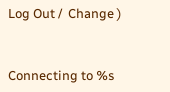Log Out /  Change )


Connecting to %s